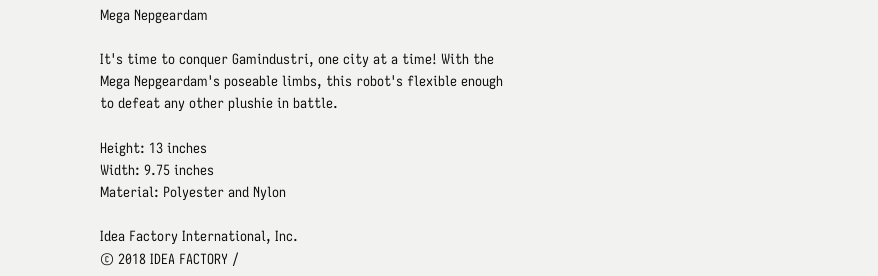Mega Nepgeardam

It's time to conquer Gamindustri, one city at a time! With the Mega Nepgeardam's poseable limbs, this robot's flexible enough to defeat any other plushie in battle.

Height: 13 inches
Width: 9.75 inches
Material: Polyester and Nylon

Idea Factory International, Inc.
© 2018 IDEA FACTORY /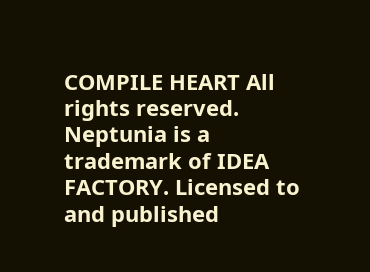COMPILE HEART All rights reserved. Neptunia is a trademark of IDEA FACTORY. Licensed to and published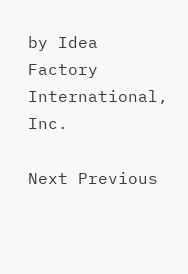by Idea Factory International, Inc.

Next Previous